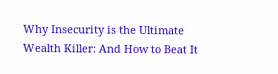Why Insecurity is the Ultimate Wealth Killer: And How to Beat It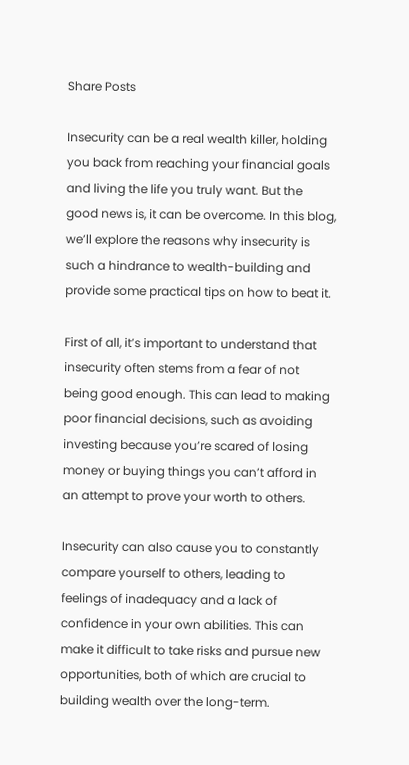Share Posts

Insecurity can be a real wealth killer, holding you back from reaching your financial goals and living the life you truly want. But the good news is, it can be overcome. In this blog, we’ll explore the reasons why insecurity is such a hindrance to wealth-building and provide some practical tips on how to beat it.

First of all, it’s important to understand that insecurity often stems from a fear of not being good enough. This can lead to making poor financial decisions, such as avoiding investing because you’re scared of losing money or buying things you can’t afford in an attempt to prove your worth to others.

Insecurity can also cause you to constantly compare yourself to others, leading to feelings of inadequacy and a lack of confidence in your own abilities. This can make it difficult to take risks and pursue new opportunities, both of which are crucial to building wealth over the long-term.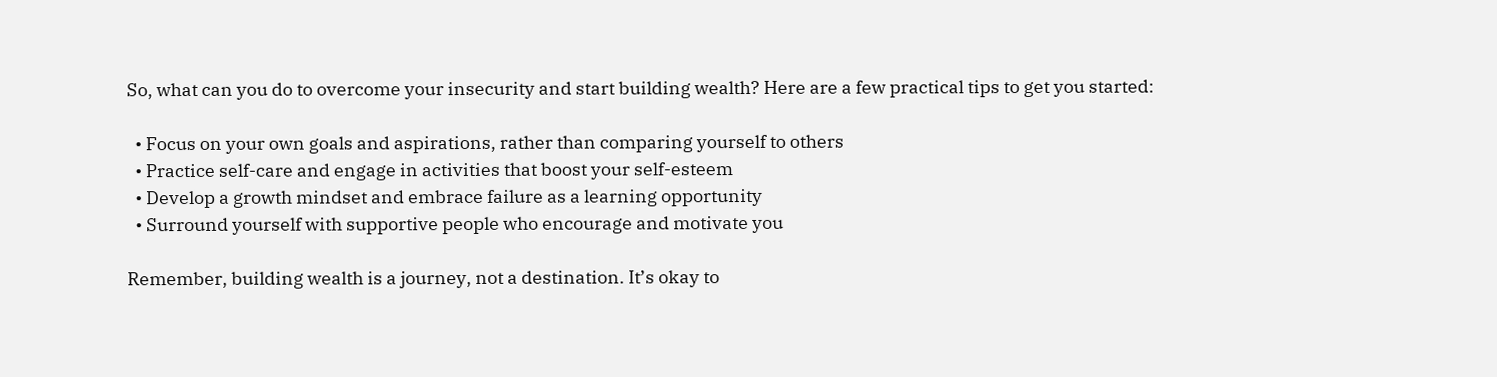So, what can you do to overcome your insecurity and start building wealth? Here are a few practical tips to get you started:

  • Focus on your own goals and aspirations, rather than comparing yourself to others
  • Practice self-care and engage in activities that boost your self-esteem
  • Develop a growth mindset and embrace failure as a learning opportunity
  • Surround yourself with supportive people who encourage and motivate you

Remember, building wealth is a journey, not a destination. It’s okay to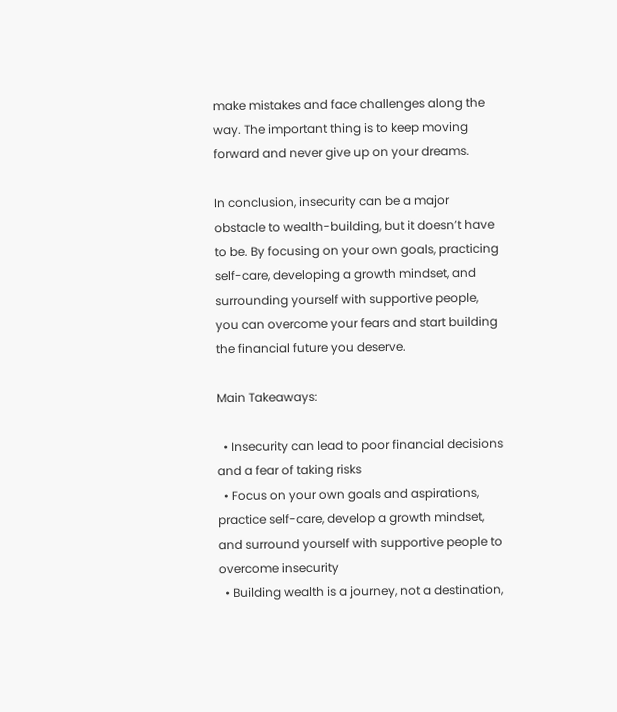make mistakes and face challenges along the way. The important thing is to keep moving forward and never give up on your dreams.

In conclusion, insecurity can be a major obstacle to wealth-building, but it doesn’t have to be. By focusing on your own goals, practicing self-care, developing a growth mindset, and surrounding yourself with supportive people, you can overcome your fears and start building the financial future you deserve.

Main Takeaways:

  • Insecurity can lead to poor financial decisions and a fear of taking risks
  • Focus on your own goals and aspirations, practice self-care, develop a growth mindset, and surround yourself with supportive people to overcome insecurity
  • Building wealth is a journey, not a destination,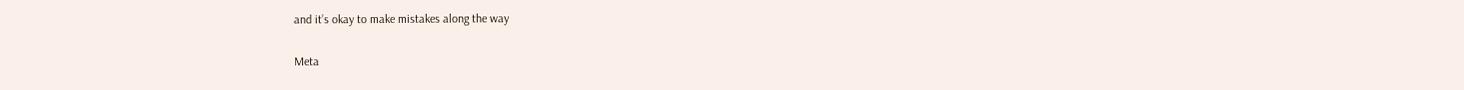and it’s okay to make mistakes along the way

Meta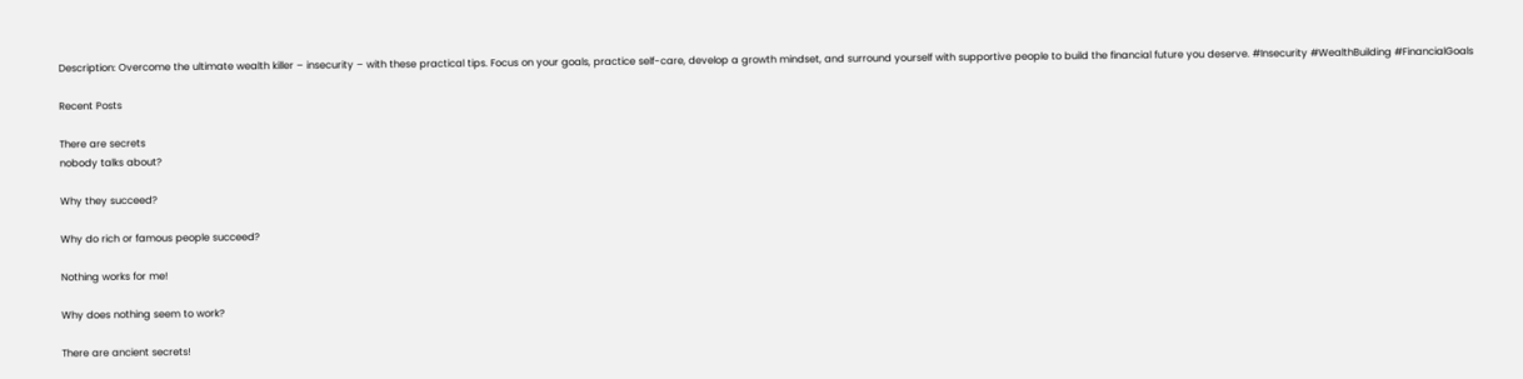Description: Overcome the ultimate wealth killer – insecurity – with these practical tips. Focus on your goals, practice self-care, develop a growth mindset, and surround yourself with supportive people to build the financial future you deserve. #Insecurity #WealthBuilding #FinancialGoals

Recent Posts

There are secrets
nobody talks about?

Why they succeed?

Why do rich or famous people succeed?

Nothing works for me!

Why does nothing seem to work?

There are ancient secrets!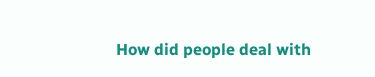How did people deal with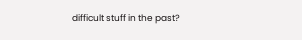difficult stuff in the past?